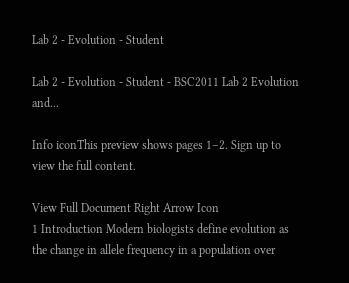Lab 2 - Evolution - Student

Lab 2 - Evolution - Student - BSC2011 Lab 2 Evolution and...

Info iconThis preview shows pages 1–2. Sign up to view the full content.

View Full Document Right Arrow Icon
1 Introduction Modern biologists define evolution as the change in allele frequency in a population over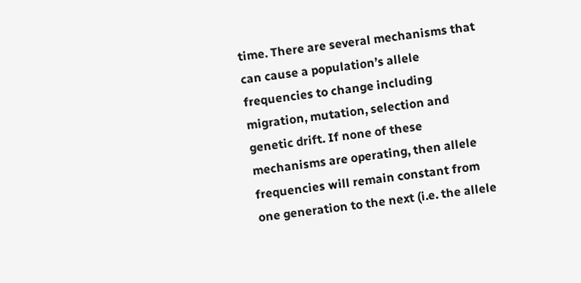time. There are several mechanisms that can cause a population’s allele frequencies to change including migration, mutation, selection and genetic drift. If none of these mechanisms are operating, then allele frequencies will remain constant from one generation to the next (i.e. the allele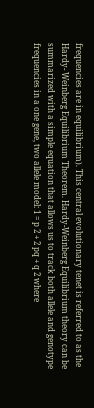frequencies are in equilibrium). This central evolutionary tenet is referred to as the Hardy- Weinberg Equilibrium Theorem. Hardy-Weinberg Equilibrium theory can be summarized with a simple equation that allows us to track both allele and genotype frequencies in a one gene, two allele model: 1 = p 2 + 2 pq + q 2 where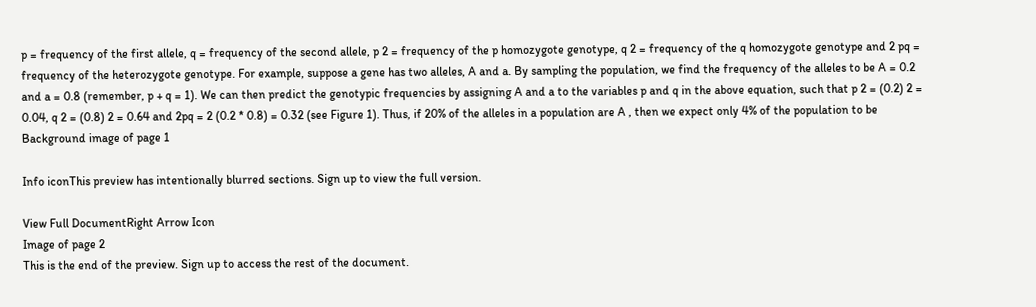p = frequency of the first allele, q = frequency of the second allele, p 2 = frequency of the p homozygote genotype, q 2 = frequency of the q homozygote genotype and 2 pq = frequency of the heterozygote genotype. For example, suppose a gene has two alleles, A and a. By sampling the population, we find the frequency of the alleles to be A = 0.2 and a = 0.8 (remember, p + q = 1). We can then predict the genotypic frequencies by assigning A and a to the variables p and q in the above equation, such that p 2 = (0.2) 2 = 0.04, q 2 = (0.8) 2 = 0.64 and 2pq = 2 (0.2 * 0.8) = 0.32 (see Figure 1). Thus, if 20% of the alleles in a population are A , then we expect only 4% of the population to be
Background image of page 1

Info iconThis preview has intentionally blurred sections. Sign up to view the full version.

View Full DocumentRight Arrow Icon
Image of page 2
This is the end of the preview. Sign up to access the rest of the document.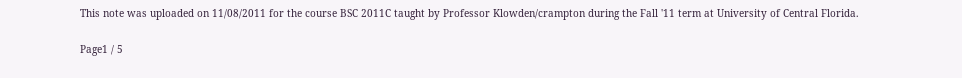This note was uploaded on 11/08/2011 for the course BSC 2011C taught by Professor Klowden/crampton during the Fall '11 term at University of Central Florida.

Page1 / 5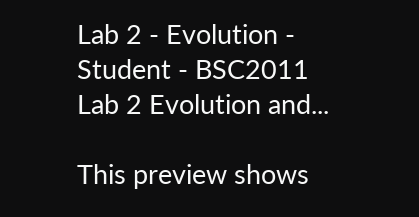Lab 2 - Evolution - Student - BSC2011 Lab 2 Evolution and...

This preview shows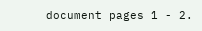document pages 1 - 2.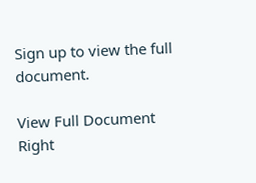Sign up to view the full document.

View Full Document Right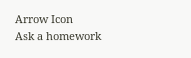Arrow Icon
Ask a homework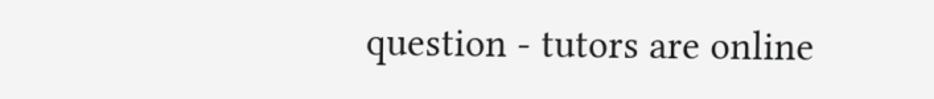question - tutors are online